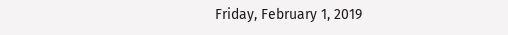Friday, February 1, 2019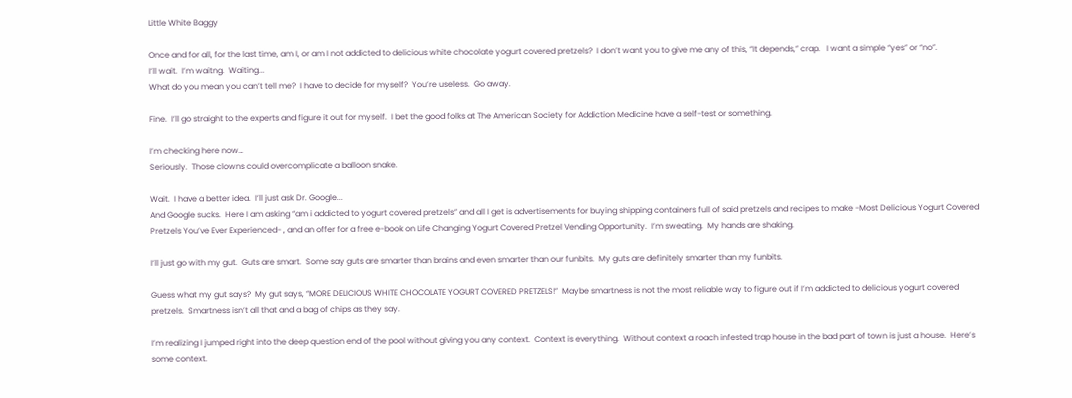Little White Baggy

Once and for all, for the last time, am I, or am I not addicted to delicious white chocolate yogurt covered pretzels?  I don’t want you to give me any of this, “It depends,” crap.   I want a simple “yes” or “no”.
I’ll wait.  I’m waitng.  Waiting...
What do you mean you can’t tell me?  I have to decide for myself?  You’re useless.  Go away.

Fine.  I’ll go straight to the experts and figure it out for myself.  I bet the good folks at The American Society for Addiction Medicine have a self-test or something.

I’m checking here now…
Seriously.  Those clowns could overcomplicate a balloon snake.

Wait.  I have a better idea.  I’ll just ask Dr. Google...
And Google sucks.  Here I am asking “am i addicted to yogurt covered pretzels” and all I get is advertisements for buying shipping containers full of said pretzels and recipes to make -Most Delicious Yogurt Covered Pretzels You’ve Ever Experienced- , and an offer for a free e-book on Life Changing Yogurt Covered Pretzel Vending Opportunity.  I’m sweating.  My hands are shaking.

I’ll just go with my gut.  Guts are smart.  Some say guts are smarter than brains and even smarter than our funbits.  My guts are definitely smarter than my funbits.

Guess what my gut says?  My gut says, “MORE DELICIOUS WHITE CHOCOLATE YOGURT COVERED PRETZELS!”  Maybe smartness is not the most reliable way to figure out if I’m addicted to delicious yogurt covered pretzels.  Smartness isn’t all that and a bag of chips as they say.

I’m realizing I jumped right into the deep question end of the pool without giving you any context.  Context is everything.  Without context a roach infested trap house in the bad part of town is just a house.  Here’s some context.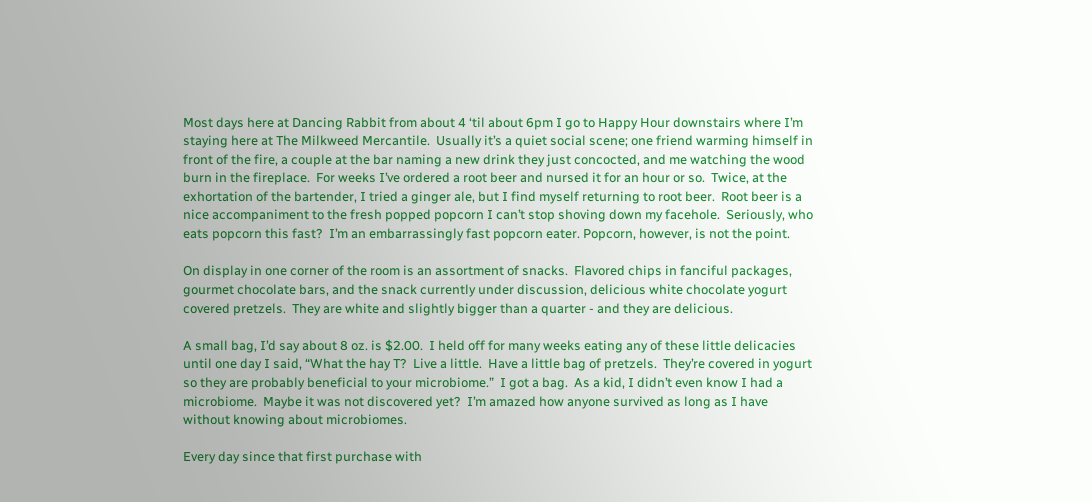Most days here at Dancing Rabbit from about 4 ‘til about 6pm I go to Happy Hour downstairs where I’m staying here at The Milkweed Mercantile.  Usually it’s a quiet social scene; one friend warming himself in front of the fire, a couple at the bar naming a new drink they just concocted, and me watching the wood burn in the fireplace.  For weeks I’ve ordered a root beer and nursed it for an hour or so.  Twice, at the exhortation of the bartender, I tried a ginger ale, but I find myself returning to root beer.  Root beer is a nice accompaniment to the fresh popped popcorn I can’t stop shoving down my facehole.  Seriously, who eats popcorn this fast?  I’m an embarrassingly fast popcorn eater. Popcorn, however, is not the point.

On display in one corner of the room is an assortment of snacks.  Flavored chips in fanciful packages, gourmet chocolate bars, and the snack currently under discussion, delicious white chocolate yogurt covered pretzels.  They are white and slightly bigger than a quarter - and they are delicious.

A small bag, I’d say about 8 oz. is $2.00.  I held off for many weeks eating any of these little delicacies until one day I said, “What the hay T?  Live a little.  Have a little bag of pretzels.  They’re covered in yogurt so they are probably beneficial to your microbiome.”  I got a bag.  As a kid, I didn’t even know I had a microbiome.  Maybe it was not discovered yet?  I’m amazed how anyone survived as long as I have without knowing about microbiomes.

Every day since that first purchase with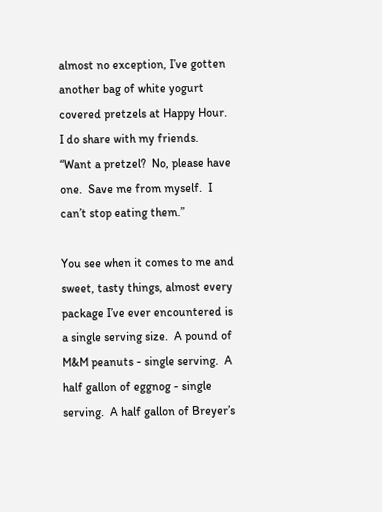almost no exception, I’ve gotten another bag of white yogurt covered pretzels at Happy Hour.  I do share with my friends.  “Want a pretzel?  No, please have one.  Save me from myself.  I can’t stop eating them.”

You see when it comes to me and sweet, tasty things, almost every package I’ve ever encountered is a single serving size.  A pound of M&M peanuts - single serving.  A half gallon of eggnog - single serving.  A half gallon of Breyer’s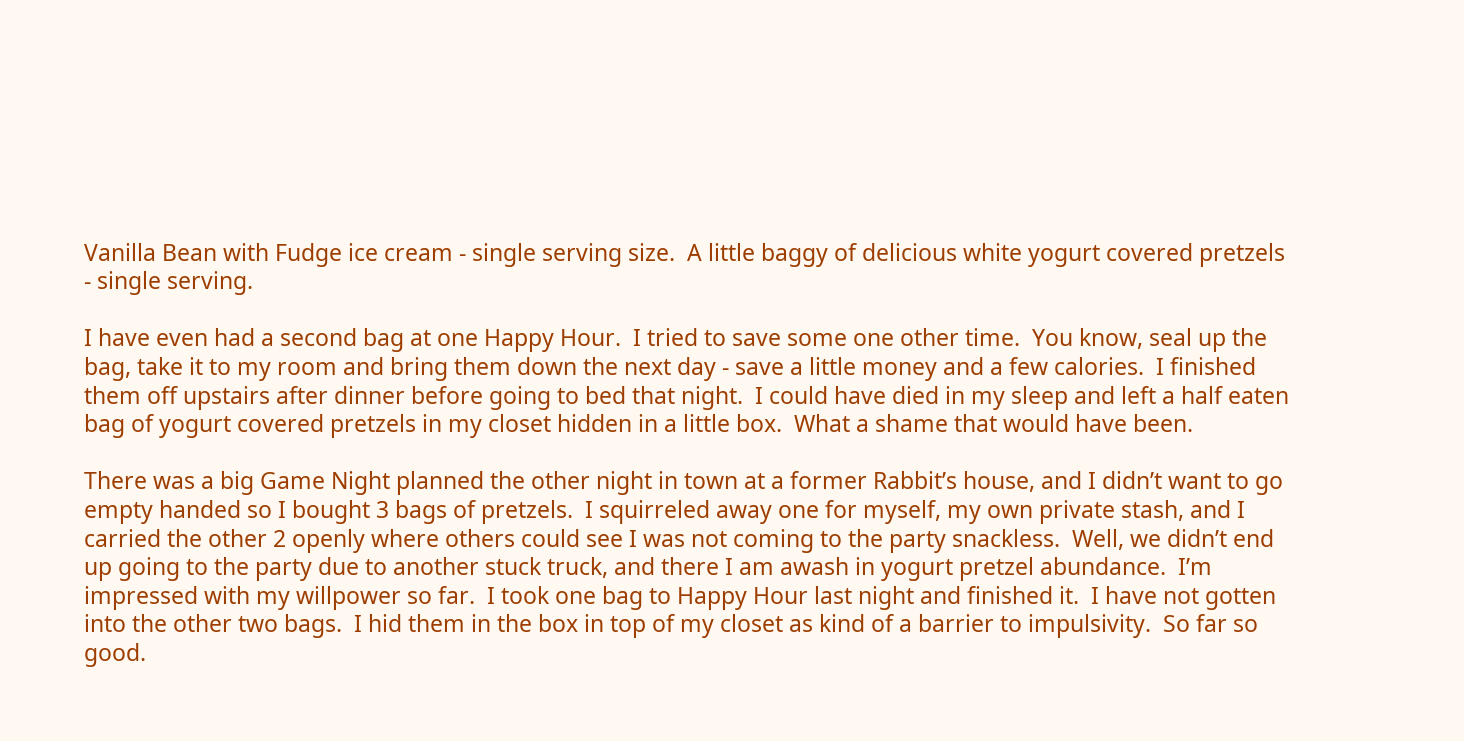Vanilla Bean with Fudge ice cream - single serving size.  A little baggy of delicious white yogurt covered pretzels - single serving.

I have even had a second bag at one Happy Hour.  I tried to save some one other time.  You know, seal up the bag, take it to my room and bring them down the next day - save a little money and a few calories.  I finished them off upstairs after dinner before going to bed that night.  I could have died in my sleep and left a half eaten bag of yogurt covered pretzels in my closet hidden in a little box.  What a shame that would have been.

There was a big Game Night planned the other night in town at a former Rabbit’s house, and I didn’t want to go empty handed so I bought 3 bags of pretzels.  I squirreled away one for myself, my own private stash, and I carried the other 2 openly where others could see I was not coming to the party snackless.  Well, we didn’t end up going to the party due to another stuck truck, and there I am awash in yogurt pretzel abundance.  I’m impressed with my willpower so far.  I took one bag to Happy Hour last night and finished it.  I have not gotten into the other two bags.  I hid them in the box in top of my closet as kind of a barrier to impulsivity.  So far so good.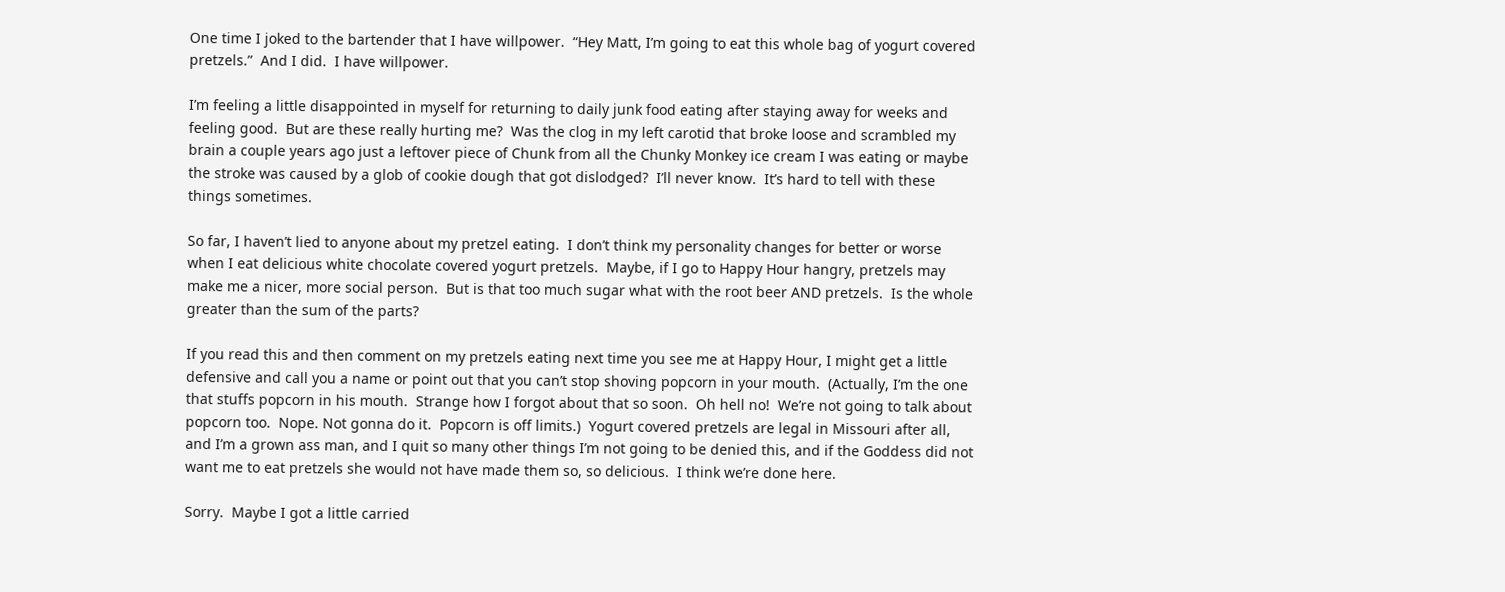One time I joked to the bartender that I have willpower.  “Hey Matt, I’m going to eat this whole bag of yogurt covered pretzels.”  And I did.  I have willpower.

I’m feeling a little disappointed in myself for returning to daily junk food eating after staying away for weeks and feeling good.  But are these really hurting me?  Was the clog in my left carotid that broke loose and scrambled my brain a couple years ago just a leftover piece of Chunk from all the Chunky Monkey ice cream I was eating or maybe the stroke was caused by a glob of cookie dough that got dislodged?  I’ll never know.  It’s hard to tell with these things sometimes.

So far, I haven’t lied to anyone about my pretzel eating.  I don’t think my personality changes for better or worse when I eat delicious white chocolate covered yogurt pretzels.  Maybe, if I go to Happy Hour hangry, pretzels may make me a nicer, more social person.  But is that too much sugar what with the root beer AND pretzels.  Is the whole greater than the sum of the parts?

If you read this and then comment on my pretzels eating next time you see me at Happy Hour, I might get a little defensive and call you a name or point out that you can’t stop shoving popcorn in your mouth.  (Actually, I’m the one that stuffs popcorn in his mouth.  Strange how I forgot about that so soon.  Oh hell no!  We’re not going to talk about popcorn too.  Nope. Not gonna do it.  Popcorn is off limits.)  Yogurt covered pretzels are legal in Missouri after all, and I’m a grown ass man, and I quit so many other things I’m not going to be denied this, and if the Goddess did not want me to eat pretzels she would not have made them so, so delicious.  I think we’re done here.

Sorry.  Maybe I got a little carried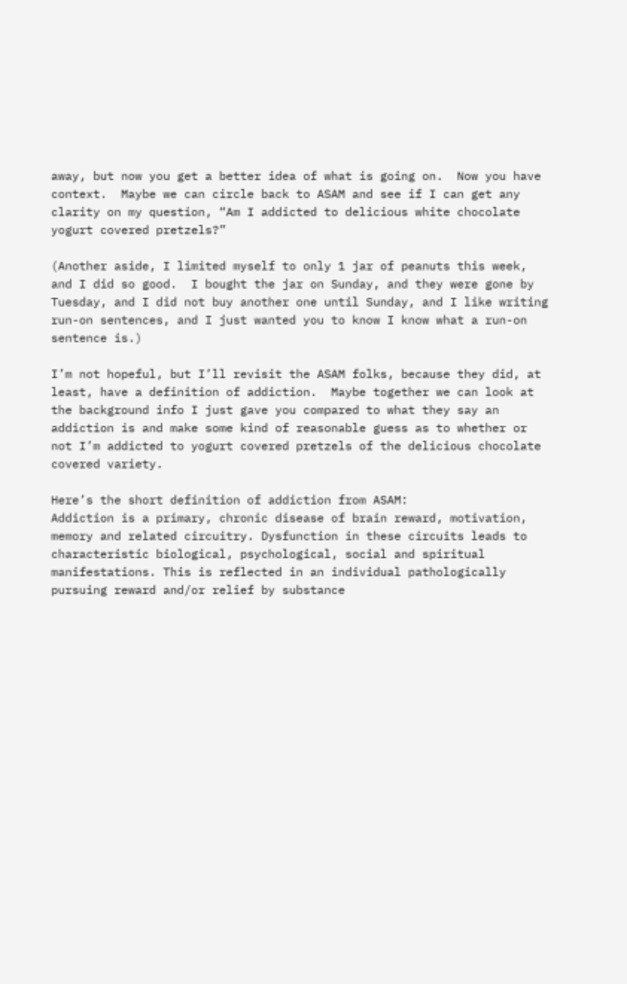away, but now you get a better idea of what is going on.  Now you have context.  Maybe we can circle back to ASAM and see if I can get any clarity on my question, “Am I addicted to delicious white chocolate yogurt covered pretzels?”

(Another aside, I limited myself to only 1 jar of peanuts this week, and I did so good.  I bought the jar on Sunday, and they were gone by Tuesday, and I did not buy another one until Sunday, and I like writing run-on sentences, and I just wanted you to know I know what a run-on sentence is.)

I’m not hopeful, but I’ll revisit the ASAM folks, because they did, at least, have a definition of addiction.  Maybe together we can look at the background info I just gave you compared to what they say an addiction is and make some kind of reasonable guess as to whether or not I’m addicted to yogurt covered pretzels of the delicious chocolate covered variety.

Here’s the short definition of addiction from ASAM:
Addiction is a primary, chronic disease of brain reward, motivation, memory and related circuitry. Dysfunction in these circuits leads to characteristic biological, psychological, social and spiritual manifestations. This is reflected in an individual pathologically pursuing reward and/or relief by substance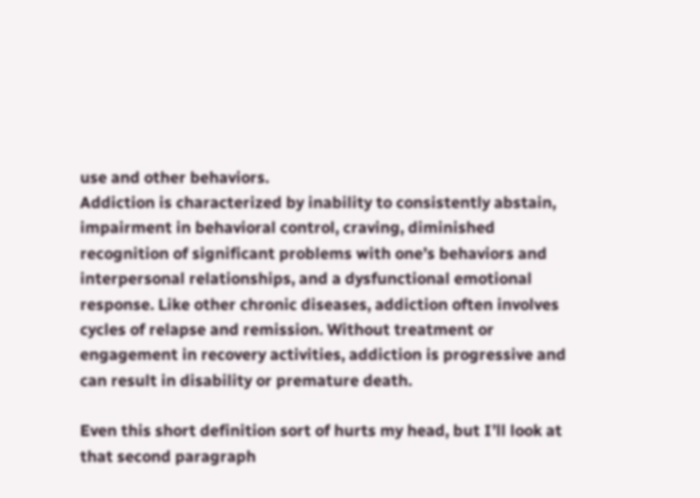use and other behaviors.
Addiction is characterized by inability to consistently abstain, impairment in behavioral control, craving, diminished recognition of significant problems with one’s behaviors and interpersonal relationships, and a dysfunctional emotional response. Like other chronic diseases, addiction often involves cycles of relapse and remission. Without treatment or engagement in recovery activities, addiction is progressive and can result in disability or premature death.

Even this short definition sort of hurts my head, but I’ll look at that second paragraph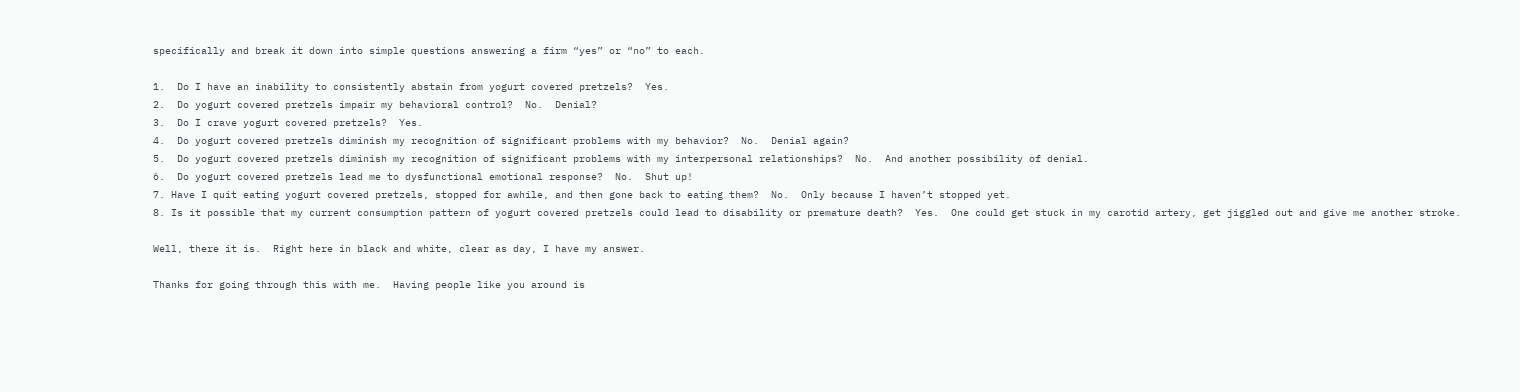specifically and break it down into simple questions answering a firm “yes” or “no” to each.

1.  Do I have an inability to consistently abstain from yogurt covered pretzels?  Yes.
2.  Do yogurt covered pretzels impair my behavioral control?  No.  Denial?
3.  Do I crave yogurt covered pretzels?  Yes.
4.  Do yogurt covered pretzels diminish my recognition of significant problems with my behavior?  No.  Denial again?
5.  Do yogurt covered pretzels diminish my recognition of significant problems with my interpersonal relationships?  No.  And another possibility of denial.
6.  Do yogurt covered pretzels lead me to dysfunctional emotional response?  No.  Shut up!
7. Have I quit eating yogurt covered pretzels, stopped for awhile, and then gone back to eating them?  No.  Only because I haven’t stopped yet.
8. Is it possible that my current consumption pattern of yogurt covered pretzels could lead to disability or premature death?  Yes.  One could get stuck in my carotid artery, get jiggled out and give me another stroke.

Well, there it is.  Right here in black and white, clear as day, I have my answer.

Thanks for going through this with me.  Having people like you around is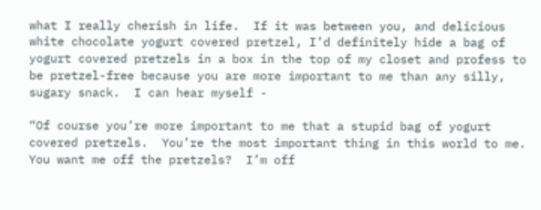what I really cherish in life.  If it was between you, and delicious white chocolate yogurt covered pretzel, I’d definitely hide a bag of yogurt covered pretzels in a box in the top of my closet and profess to be pretzel-free because you are more important to me than any silly, sugary snack.  I can hear myself -

“Of course you’re more important to me that a stupid bag of yogurt covered pretzels.  You’re the most important thing in this world to me.  You want me off the pretzels?  I’m off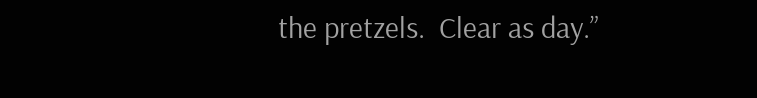the pretzels.  Clear as day.”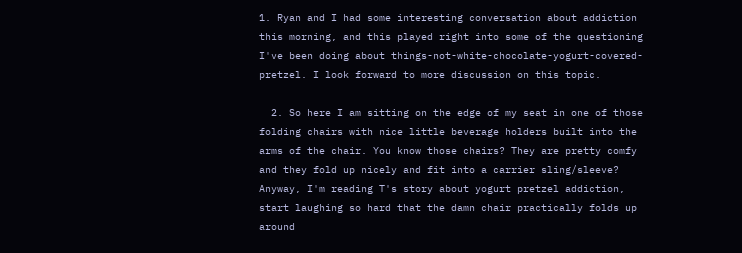1. Ryan and I had some interesting conversation about addiction this morning, and this played right into some of the questioning I've been doing about things-not-white-chocolate-yogurt-covered-pretzel. I look forward to more discussion on this topic.

  2. So here I am sitting on the edge of my seat in one of those folding chairs with nice little beverage holders built into the arms of the chair. You know those chairs? They are pretty comfy and they fold up nicely and fit into a carrier sling/sleeve? Anyway, I'm reading T's story about yogurt pretzel addiction, start laughing so hard that the damn chair practically folds up around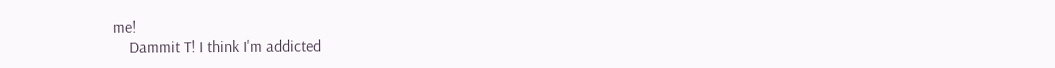me!
    Dammit T! I think I'm addicted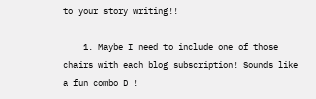to your story writing!!

    1. Maybe I need to include one of those chairs with each blog subscription! Sounds like a fun combo D !